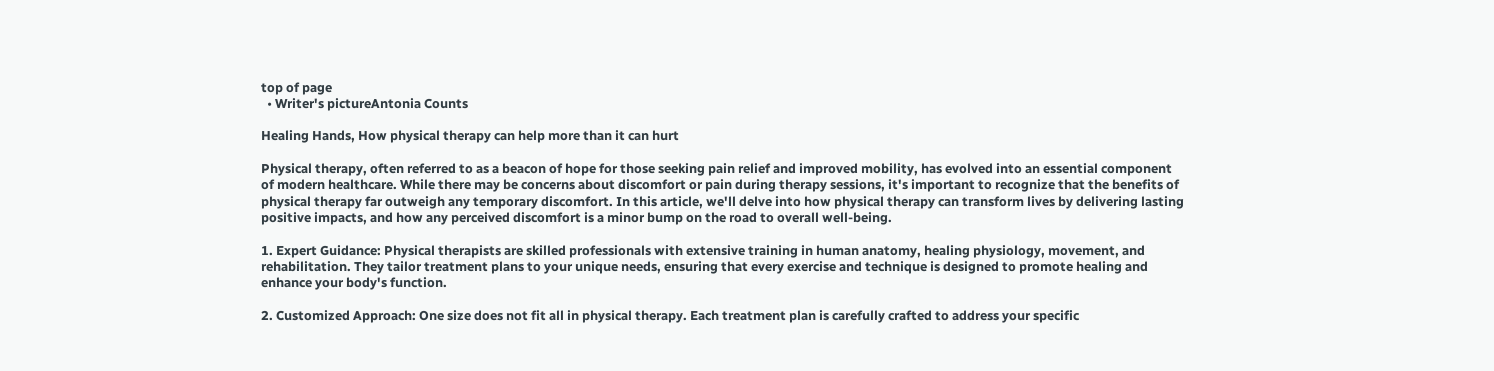top of page
  • Writer's pictureAntonia Counts

Healing Hands, How physical therapy can help more than it can hurt

Physical therapy, often referred to as a beacon of hope for those seeking pain relief and improved mobility, has evolved into an essential component of modern healthcare. While there may be concerns about discomfort or pain during therapy sessions, it's important to recognize that the benefits of physical therapy far outweigh any temporary discomfort. In this article, we'll delve into how physical therapy can transform lives by delivering lasting positive impacts, and how any perceived discomfort is a minor bump on the road to overall well-being.

1. Expert Guidance: Physical therapists are skilled professionals with extensive training in human anatomy, healing physiology, movement, and rehabilitation. They tailor treatment plans to your unique needs, ensuring that every exercise and technique is designed to promote healing and enhance your body's function.

2. Customized Approach: One size does not fit all in physical therapy. Each treatment plan is carefully crafted to address your specific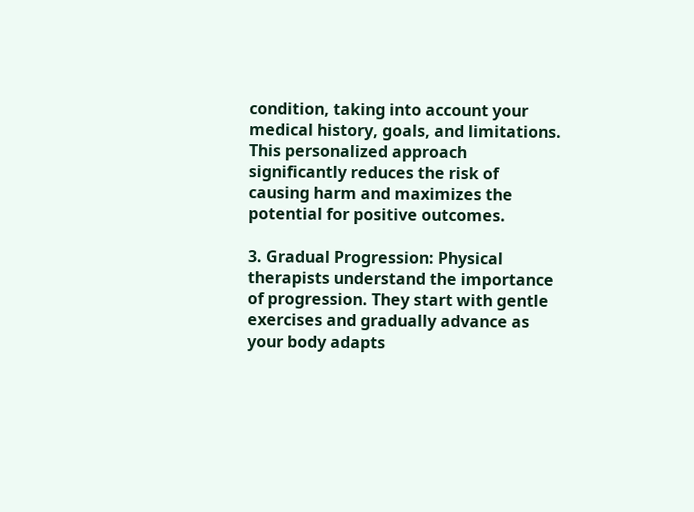condition, taking into account your medical history, goals, and limitations. This personalized approach significantly reduces the risk of causing harm and maximizes the potential for positive outcomes.

3. Gradual Progression: Physical therapists understand the importance of progression. They start with gentle exercises and gradually advance as your body adapts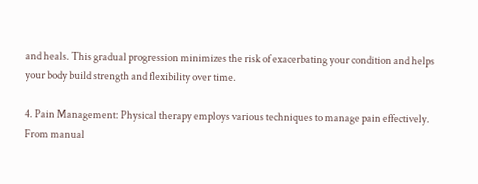and heals. This gradual progression minimizes the risk of exacerbating your condition and helps your body build strength and flexibility over time.

4. Pain Management: Physical therapy employs various techniques to manage pain effectively. From manual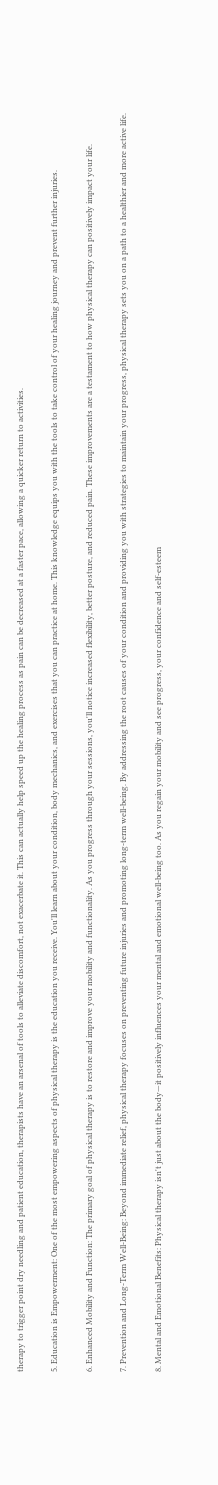therapy to trigger point dry needling and patient education, therapists have an arsenal of tools to alleviate discomfort, not exacerbate it. This can actually help speed up the healing process as pain can be decreased at a faster pace, allowing a quicker return to activities.

5. Education is Empowerment: One of the most empowering aspects of physical therapy is the education you receive. You'll learn about your condition, body mechanics, and exercises that you can practice at home. This knowledge equips you with the tools to take control of your healing journey and prevent further injuries.

6. Enhanced Mobility and Function: The primary goal of physical therapy is to restore and improve your mobility and functionality. As you progress through your sessions, you'll notice increased flexibility, better posture, and reduced pain. These improvements are a testament to how physical therapy can positively impact your life.

7. Prevention and Long-Term Well-Being: Beyond immediate relief, physical therapy focuses on preventing future injuries and promoting long-term well-being. By addressing the root causes of your condition and providing you with strategies to maintain your progress, physical therapy sets you on a path to a healthier and more active life.

8. Mental and Emotional Benefits: Physical therapy isn't just about the body—it positively influences your mental and emotional well-being too. As you regain your mobility and see progress, your confidence and self-esteem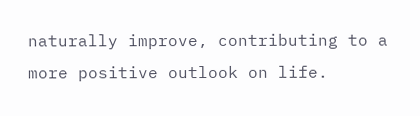naturally improve, contributing to a more positive outlook on life.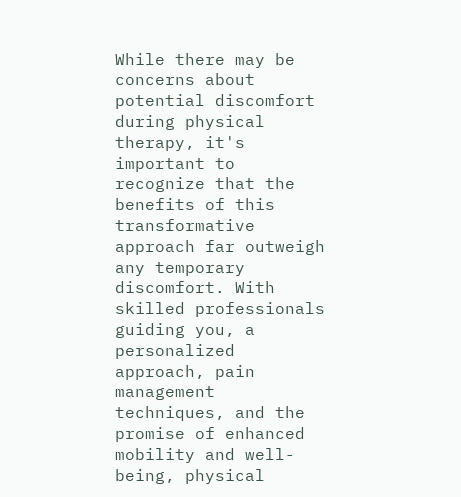While there may be concerns about potential discomfort during physical therapy, it's important to recognize that the benefits of this transformative approach far outweigh any temporary discomfort. With skilled professionals guiding you, a personalized approach, pain management techniques, and the promise of enhanced mobility and well-being, physical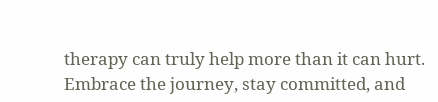therapy can truly help more than it can hurt. Embrace the journey, stay committed, and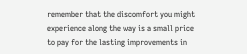remember that the discomfort you might experience along the way is a small price to pay for the lasting improvements in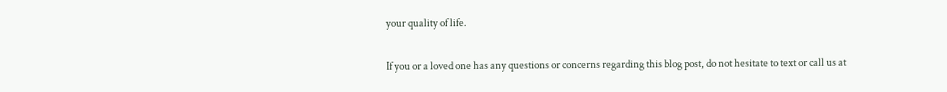your quality of life.

If you or a loved one has any questions or concerns regarding this blog post, do not hesitate to text or call us at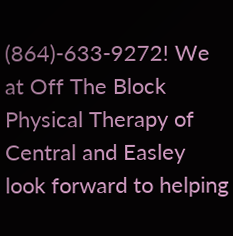(864)-633-9272! We at Off The Block Physical Therapy of Central and Easley look forward to helping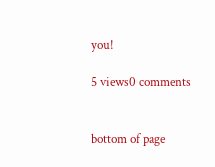you!

5 views0 comments


bottom of page